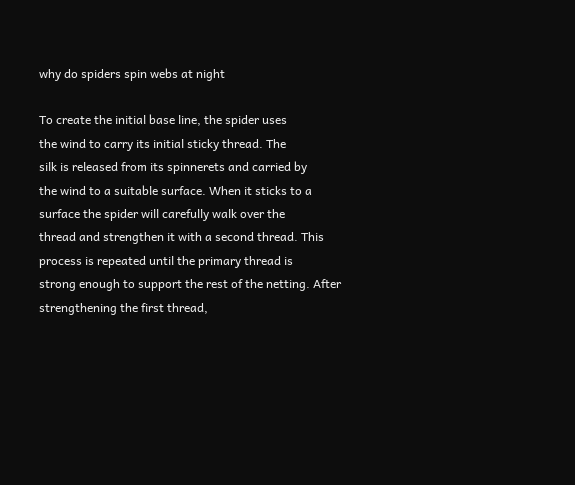why do spiders spin webs at night

To create the initial base line, the spider uses
the wind to carry its initial sticky thread. The
silk is released from its spinnerets and carried by
the wind to a suitable surface. When it sticks to a
surface the spider will carefully walk over the
thread and strengthen it with a second thread. This
process is repeated until the primary thread is
strong enough to support the rest of the netting. After strengthening the first thread,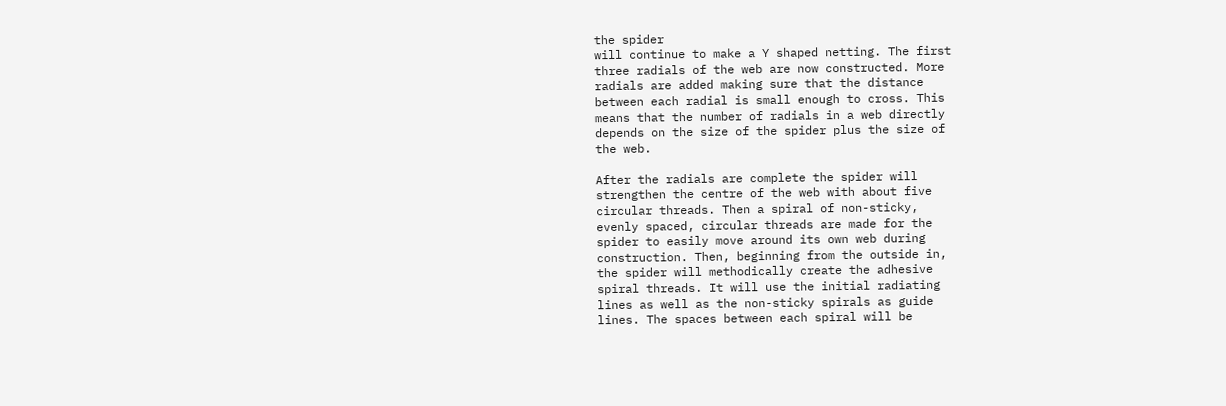the spider
will continue to make a Y shaped netting. The first
three radials of the web are now constructed. More
radials are added making sure that the distance
between each radial is small enough to cross. This
means that the number of radials in a web directly
depends on the size of the spider plus the size of
the web.

After the radials are complete the spider will
strengthen the centre of the web with about five
circular threads. Then a spiral of non-sticky,
evenly spaced, circular threads are made for the
spider to easily move around its own web during
construction. Then, beginning from the outside in,
the spider will methodically create the adhesive
spiral threads. It will use the initial radiating
lines as well as the non-sticky spirals as guide
lines. The spaces between each spiral will be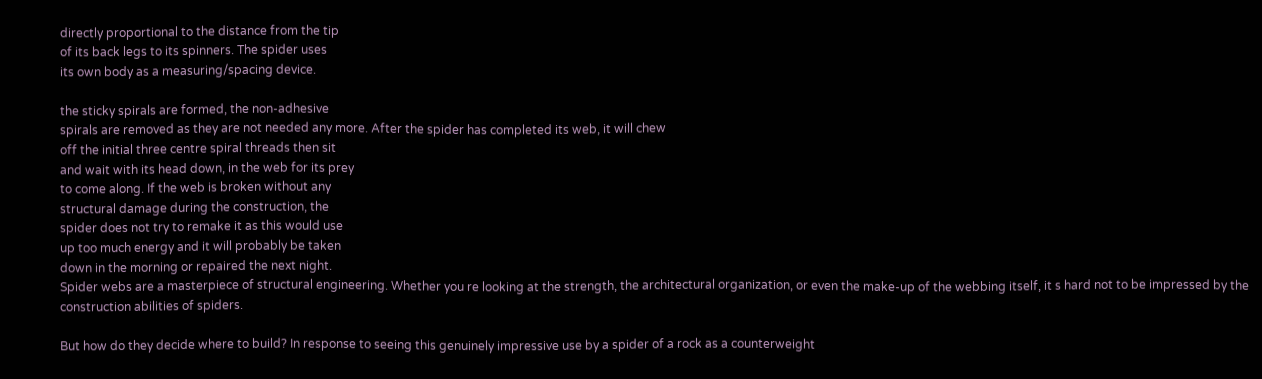directly proportional to the distance from the tip
of its back legs to its spinners. The spider uses
its own body as a measuring/spacing device.

the sticky spirals are formed, the non-adhesive
spirals are removed as they are not needed any more. After the spider has completed its web, it will chew
off the initial three centre spiral threads then sit
and wait with its head down, in the web for its prey
to come along. If the web is broken without any
structural damage during the construction, the
spider does not try to remake it as this would use
up too much energy and it will probably be taken
down in the morning or repaired the next night.
Spider webs are a masterpiece of structural engineering. Whether you re looking at the strength, the architectural organization, or even the make-up of the webbing itself, it s hard not to be impressed by the construction abilities of spiders.

But how do they decide where to build? In response to seeing this genuinely impressive use by a spider of a rock as a counterweight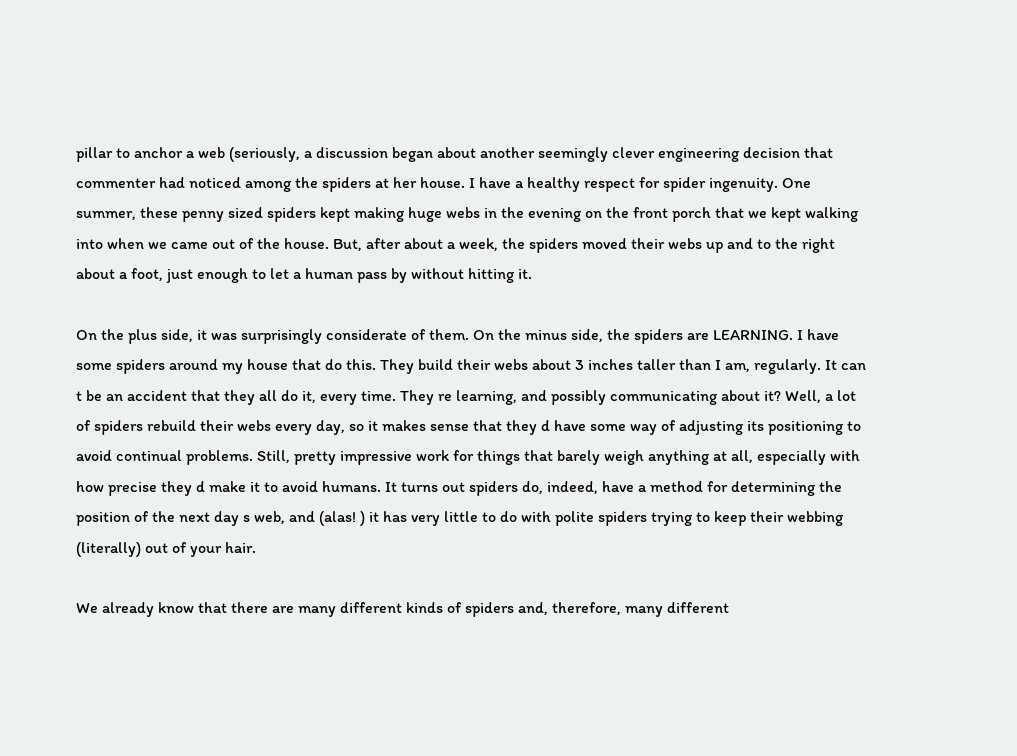pillar to anchor a web (seriously, a discussion began about another seemingly clever engineering decision that commenter had noticed among the spiders at her house. I have a healthy respect for spider ingenuity. One summer, these penny sized spiders kept making huge webs in the evening on the front porch that we kept walking into when we came out of the house. But, after about a week, the spiders moved their webs up and to the right about a foot, just enough to let a human pass by without hitting it.

On the plus side, it was surprisingly considerate of them. On the minus side, the spiders are LEARNING. I have some spiders around my house that do this. They build their webs about 3 inches taller than I am, regularly. It can t be an accident that they all do it, every time. They re learning, and possibly communicating about it? Well, a lot of spiders rebuild their webs every day, so it makes sense that they d have some way of adjusting its positioning to avoid continual problems. Still, pretty impressive work for things that barely weigh anything at all, especially with how precise they d make it to avoid humans. It turns out spiders do, indeed, have a method for determining the position of the next day s web, and (alas! ) it has very little to do with polite spiders trying to keep their webbing (literally) out of your hair.

We already know that there are many different kinds of spiders and, therefore, many different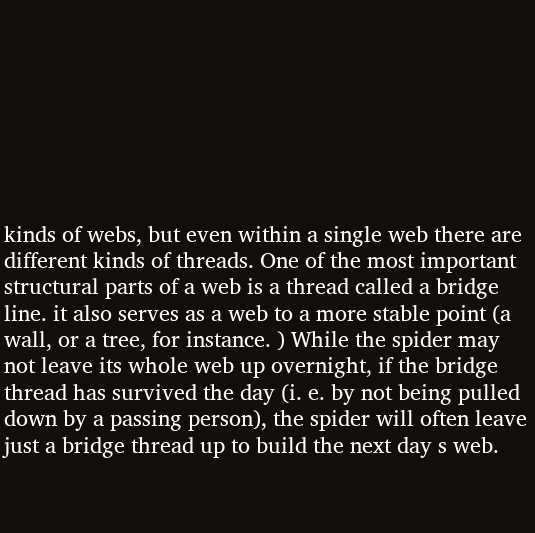kinds of webs, but even within a single web there are different kinds of threads. One of the most important structural parts of a web is a thread called a bridge line. it also serves as a web to a more stable point (a wall, or a tree, for instance. ) While the spider may not leave its whole web up overnight, if the bridge thread has survived the day (i. e. by not being pulled down by a passing person), the spider will often leave just a bridge thread up to build the next day s web.